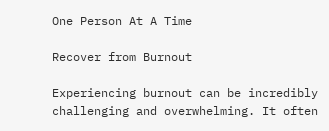One Person At A Time

Recover from Burnout

Experiencing burnout can be incredibly challenging and overwhelming. It often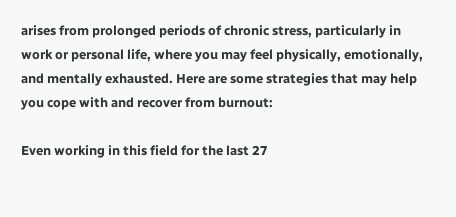arises from prolonged periods of chronic stress, particularly in work or personal life, where you may feel physically, emotionally, and mentally exhausted. Here are some strategies that may help you cope with and recover from burnout:

Even working in this field for the last 27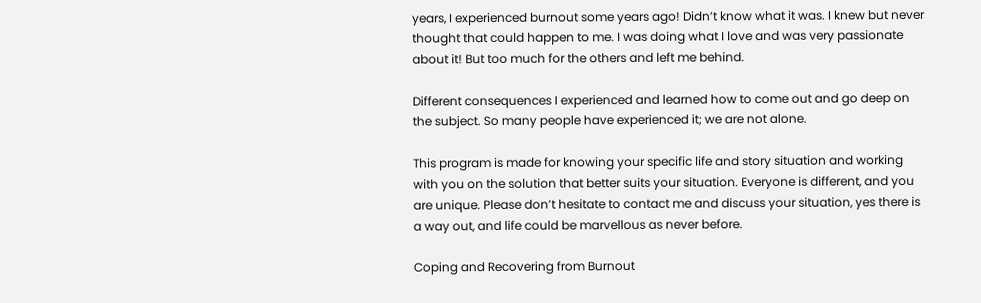years, I experienced burnout some years ago! Didn’t know what it was. I knew but never thought that could happen to me. I was doing what I love and was very passionate about it! But too much for the others and left me behind.

Different consequences I experienced and learned how to come out and go deep on the subject. So many people have experienced it; we are not alone.

This program is made for knowing your specific life and story situation and working with you on the solution that better suits your situation. Everyone is different, and you are unique. Please don’t hesitate to contact me and discuss your situation, yes there is a way out, and life could be marvellous as never before.

Coping and Recovering from Burnout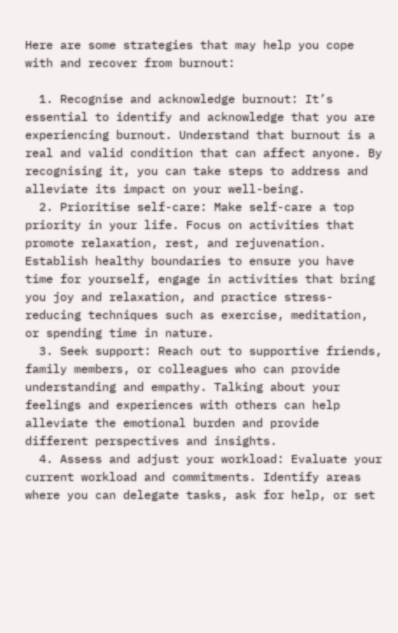Here are some strategies that may help you cope with and recover from burnout:

  1. Recognise and acknowledge burnout: It’s essential to identify and acknowledge that you are experiencing burnout. Understand that burnout is a real and valid condition that can affect anyone. By recognising it, you can take steps to address and alleviate its impact on your well-being.
  2. Prioritise self-care: Make self-care a top priority in your life. Focus on activities that promote relaxation, rest, and rejuvenation. Establish healthy boundaries to ensure you have time for yourself, engage in activities that bring you joy and relaxation, and practice stress-reducing techniques such as exercise, meditation, or spending time in nature.
  3. Seek support: Reach out to supportive friends, family members, or colleagues who can provide understanding and empathy. Talking about your feelings and experiences with others can help alleviate the emotional burden and provide different perspectives and insights.
  4. Assess and adjust your workload: Evaluate your current workload and commitments. Identify areas where you can delegate tasks, ask for help, or set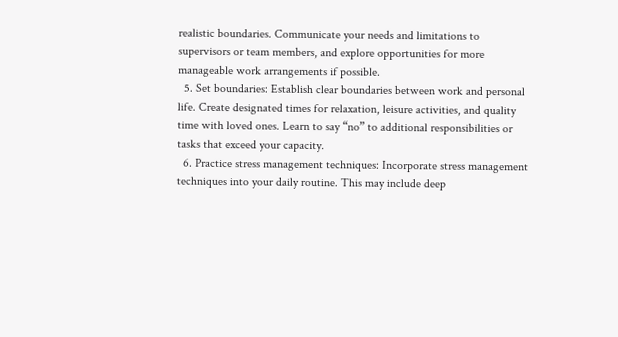realistic boundaries. Communicate your needs and limitations to supervisors or team members, and explore opportunities for more manageable work arrangements if possible.
  5. Set boundaries: Establish clear boundaries between work and personal life. Create designated times for relaxation, leisure activities, and quality time with loved ones. Learn to say “no” to additional responsibilities or tasks that exceed your capacity.
  6. Practice stress management techniques: Incorporate stress management techniques into your daily routine. This may include deep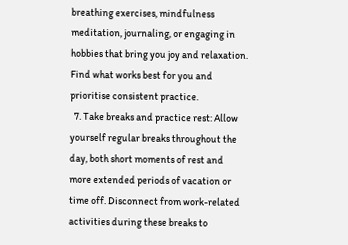breathing exercises, mindfulness meditation, journaling, or engaging in hobbies that bring you joy and relaxation. Find what works best for you and prioritise consistent practice.
  7. Take breaks and practice rest: Allow yourself regular breaks throughout the day, both short moments of rest and more extended periods of vacation or time off. Disconnect from work-related activities during these breaks to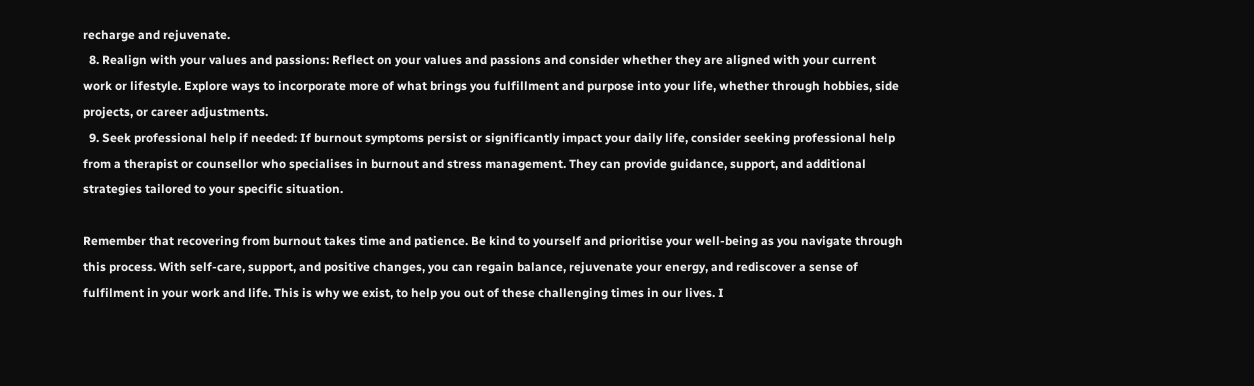recharge and rejuvenate.
  8. Realign with your values and passions: Reflect on your values and passions and consider whether they are aligned with your current work or lifestyle. Explore ways to incorporate more of what brings you fulfillment and purpose into your life, whether through hobbies, side projects, or career adjustments.
  9. Seek professional help if needed: If burnout symptoms persist or significantly impact your daily life, consider seeking professional help from a therapist or counsellor who specialises in burnout and stress management. They can provide guidance, support, and additional strategies tailored to your specific situation.

Remember that recovering from burnout takes time and patience. Be kind to yourself and prioritise your well-being as you navigate through this process. With self-care, support, and positive changes, you can regain balance, rejuvenate your energy, and rediscover a sense of fulfilment in your work and life. This is why we exist, to help you out of these challenging times in our lives. I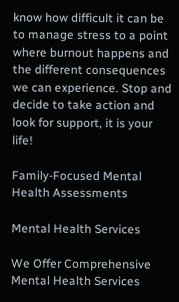know how difficult it can be to manage stress to a point where burnout happens and the different consequences we can experience. Stop and decide to take action and look for support, it is your life!

Family-Focused Mental Health Assessments

Mental Health Services

We Offer Comprehensive Mental Health Services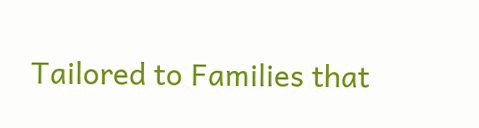Tailored to Families that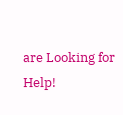are Looking for Help!